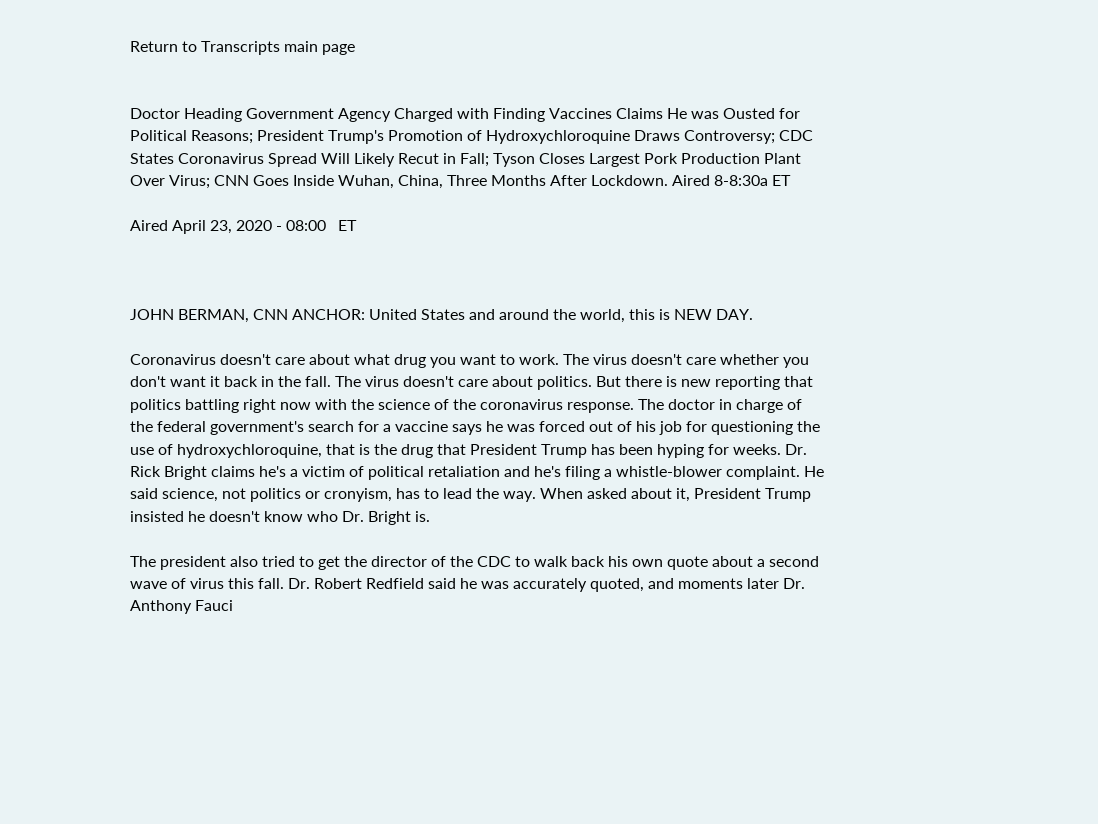Return to Transcripts main page


Doctor Heading Government Agency Charged with Finding Vaccines Claims He was Ousted for Political Reasons; President Trump's Promotion of Hydroxychloroquine Draws Controversy; CDC States Coronavirus Spread Will Likely Recut in Fall; Tyson Closes Largest Pork Production Plant Over Virus; CNN Goes Inside Wuhan, China, Three Months After Lockdown. Aired 8-8:30a ET

Aired April 23, 2020 - 08:00   ET



JOHN BERMAN, CNN ANCHOR: United States and around the world, this is NEW DAY.

Coronavirus doesn't care about what drug you want to work. The virus doesn't care whether you don't want it back in the fall. The virus doesn't care about politics. But there is new reporting that politics battling right now with the science of the coronavirus response. The doctor in charge of the federal government's search for a vaccine says he was forced out of his job for questioning the use of hydroxychloroquine, that is the drug that President Trump has been hyping for weeks. Dr. Rick Bright claims he's a victim of political retaliation and he's filing a whistle-blower complaint. He said science, not politics or cronyism, has to lead the way. When asked about it, President Trump insisted he doesn't know who Dr. Bright is.

The president also tried to get the director of the CDC to walk back his own quote about a second wave of virus this fall. Dr. Robert Redfield said he was accurately quoted, and moments later Dr. Anthony Fauci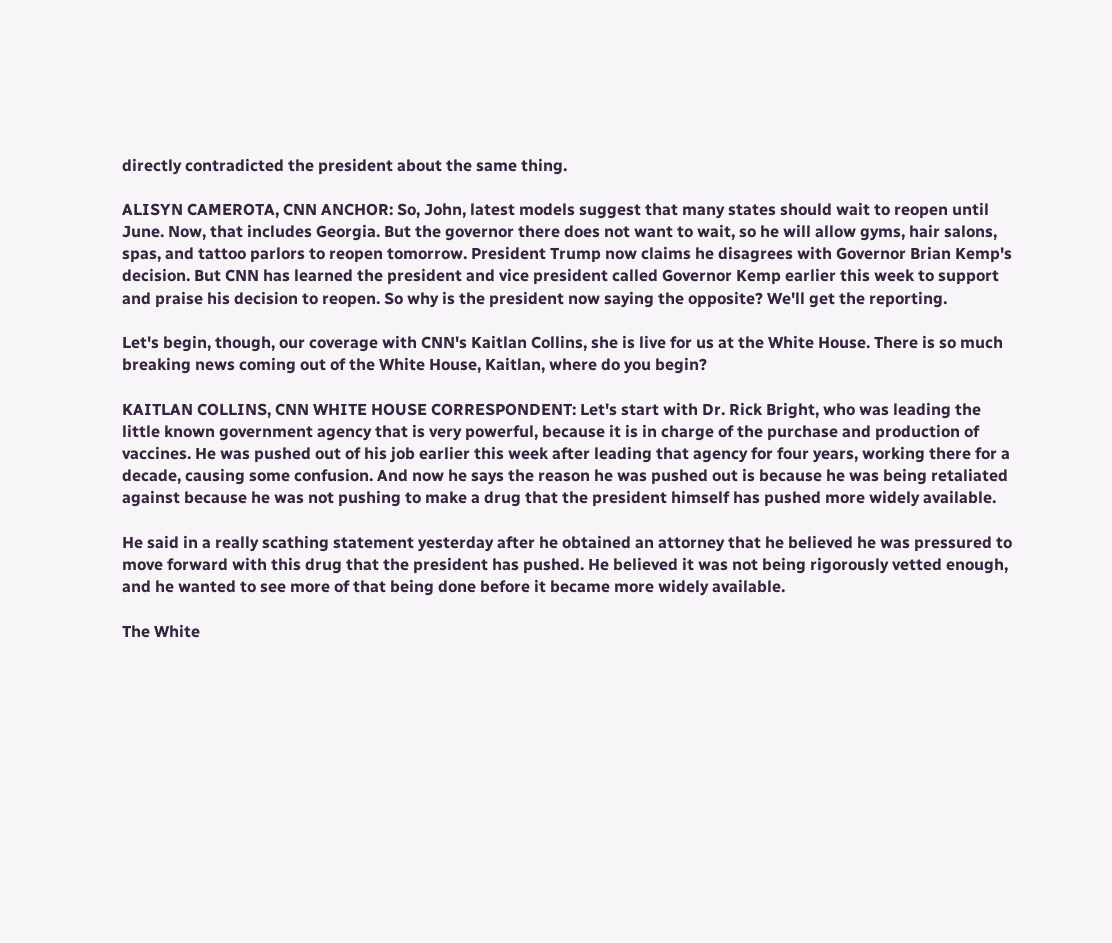directly contradicted the president about the same thing.

ALISYN CAMEROTA, CNN ANCHOR: So, John, latest models suggest that many states should wait to reopen until June. Now, that includes Georgia. But the governor there does not want to wait, so he will allow gyms, hair salons, spas, and tattoo parlors to reopen tomorrow. President Trump now claims he disagrees with Governor Brian Kemp's decision. But CNN has learned the president and vice president called Governor Kemp earlier this week to support and praise his decision to reopen. So why is the president now saying the opposite? We'll get the reporting.

Let's begin, though, our coverage with CNN's Kaitlan Collins, she is live for us at the White House. There is so much breaking news coming out of the White House, Kaitlan, where do you begin?

KAITLAN COLLINS, CNN WHITE HOUSE CORRESPONDENT: Let's start with Dr. Rick Bright, who was leading the little known government agency that is very powerful, because it is in charge of the purchase and production of vaccines. He was pushed out of his job earlier this week after leading that agency for four years, working there for a decade, causing some confusion. And now he says the reason he was pushed out is because he was being retaliated against because he was not pushing to make a drug that the president himself has pushed more widely available.

He said in a really scathing statement yesterday after he obtained an attorney that he believed he was pressured to move forward with this drug that the president has pushed. He believed it was not being rigorously vetted enough, and he wanted to see more of that being done before it became more widely available.

The White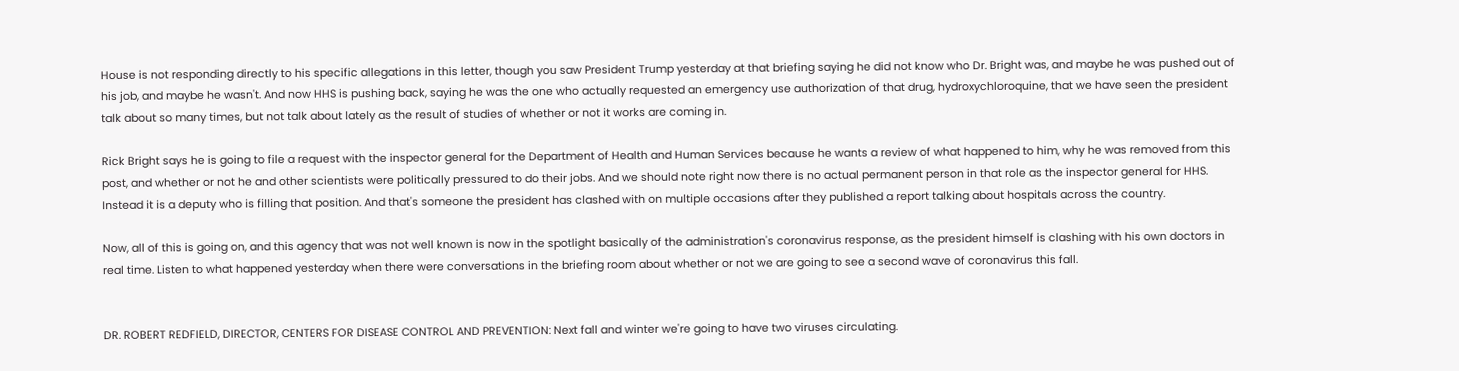House is not responding directly to his specific allegations in this letter, though you saw President Trump yesterday at that briefing saying he did not know who Dr. Bright was, and maybe he was pushed out of his job, and maybe he wasn't. And now HHS is pushing back, saying he was the one who actually requested an emergency use authorization of that drug, hydroxychloroquine, that we have seen the president talk about so many times, but not talk about lately as the result of studies of whether or not it works are coming in.

Rick Bright says he is going to file a request with the inspector general for the Department of Health and Human Services because he wants a review of what happened to him, why he was removed from this post, and whether or not he and other scientists were politically pressured to do their jobs. And we should note right now there is no actual permanent person in that role as the inspector general for HHS. Instead it is a deputy who is filling that position. And that's someone the president has clashed with on multiple occasions after they published a report talking about hospitals across the country.

Now, all of this is going on, and this agency that was not well known is now in the spotlight basically of the administration's coronavirus response, as the president himself is clashing with his own doctors in real time. Listen to what happened yesterday when there were conversations in the briefing room about whether or not we are going to see a second wave of coronavirus this fall.


DR. ROBERT REDFIELD, DIRECTOR, CENTERS FOR DISEASE CONTROL AND PREVENTION: Next fall and winter we're going to have two viruses circulating.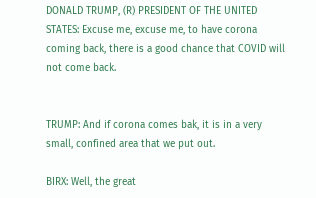DONALD TRUMP, (R) PRESIDENT OF THE UNITED STATES: Excuse me, excuse me, to have corona coming back, there is a good chance that COVID will not come back.


TRUMP: And if corona comes bak, it is in a very small, confined area that we put out.

BIRX: Well, the great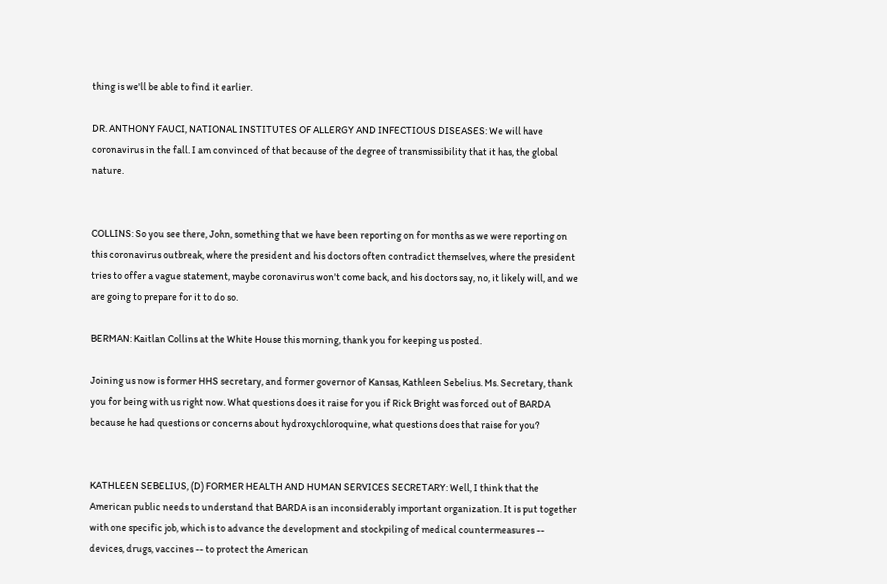thing is we'll be able to find it earlier.

DR. ANTHONY FAUCI, NATIONAL INSTITUTES OF ALLERGY AND INFECTIOUS DISEASES: We will have coronavirus in the fall. I am convinced of that because of the degree of transmissibility that it has, the global nature.


COLLINS: So you see there, John, something that we have been reporting on for months as we were reporting on this coronavirus outbreak, where the president and his doctors often contradict themselves, where the president tries to offer a vague statement, maybe coronavirus won't come back, and his doctors say, no, it likely will, and we are going to prepare for it to do so.

BERMAN: Kaitlan Collins at the White House this morning, thank you for keeping us posted.

Joining us now is former HHS secretary, and former governor of Kansas, Kathleen Sebelius. Ms. Secretary, thank you for being with us right now. What questions does it raise for you if Rick Bright was forced out of BARDA because he had questions or concerns about hydroxychloroquine, what questions does that raise for you?


KATHLEEN SEBELIUS, (D) FORMER HEALTH AND HUMAN SERVICES SECRETARY: Well, I think that the American public needs to understand that BARDA is an inconsiderably important organization. It is put together with one specific job, which is to advance the development and stockpiling of medical countermeasures -- devices, drugs, vaccines -- to protect the American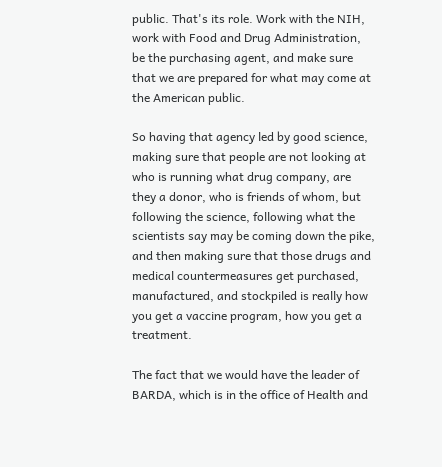public. That's its role. Work with the NIH, work with Food and Drug Administration, be the purchasing agent, and make sure that we are prepared for what may come at the American public.

So having that agency led by good science, making sure that people are not looking at who is running what drug company, are they a donor, who is friends of whom, but following the science, following what the scientists say may be coming down the pike, and then making sure that those drugs and medical countermeasures get purchased, manufactured, and stockpiled is really how you get a vaccine program, how you get a treatment.

The fact that we would have the leader of BARDA, which is in the office of Health and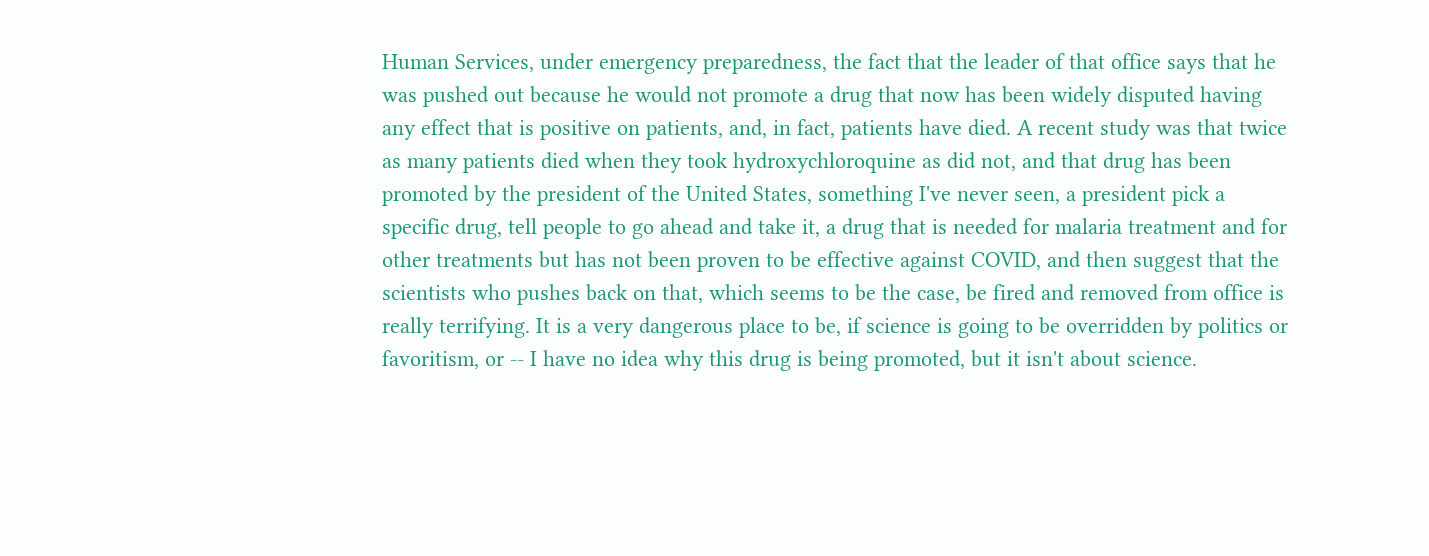Human Services, under emergency preparedness, the fact that the leader of that office says that he was pushed out because he would not promote a drug that now has been widely disputed having any effect that is positive on patients, and, in fact, patients have died. A recent study was that twice as many patients died when they took hydroxychloroquine as did not, and that drug has been promoted by the president of the United States, something I've never seen, a president pick a specific drug, tell people to go ahead and take it, a drug that is needed for malaria treatment and for other treatments but has not been proven to be effective against COVID, and then suggest that the scientists who pushes back on that, which seems to be the case, be fired and removed from office is really terrifying. It is a very dangerous place to be, if science is going to be overridden by politics or favoritism, or -- I have no idea why this drug is being promoted, but it isn't about science.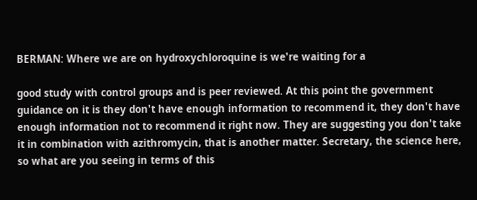BERMAN: Where we are on hydroxychloroquine is we're waiting for a

good study with control groups and is peer reviewed. At this point the government guidance on it is they don't have enough information to recommend it, they don't have enough information not to recommend it right now. They are suggesting you don't take it in combination with azithromycin, that is another matter. Secretary, the science here, so what are you seeing in terms of this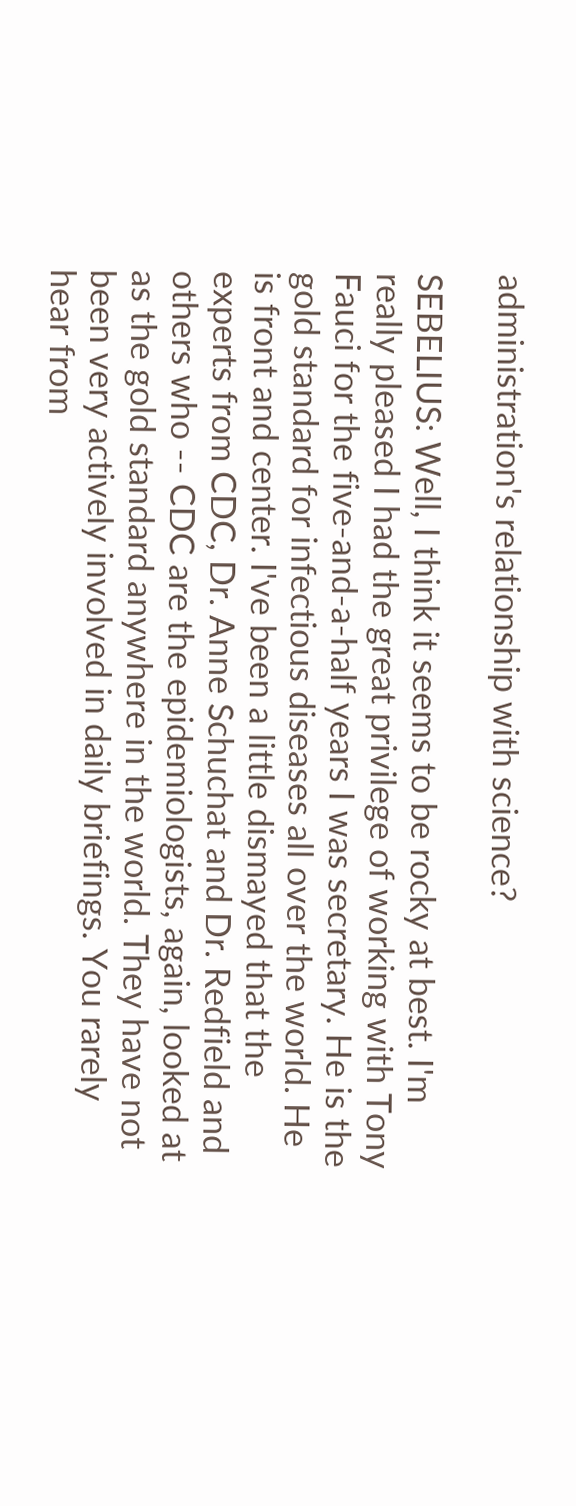administration's relationship with science?

SEBELIUS: Well, I think it seems to be rocky at best. I'm really pleased I had the great privilege of working with Tony Fauci for the five-and-a-half years I was secretary. He is the gold standard for infectious diseases all over the world. He is front and center. I've been a little dismayed that the experts from CDC, Dr. Anne Schuchat and Dr. Redfield and others who -- CDC are the epidemiologists, again, looked at as the gold standard anywhere in the world. They have not been very actively involved in daily briefings. You rarely hear from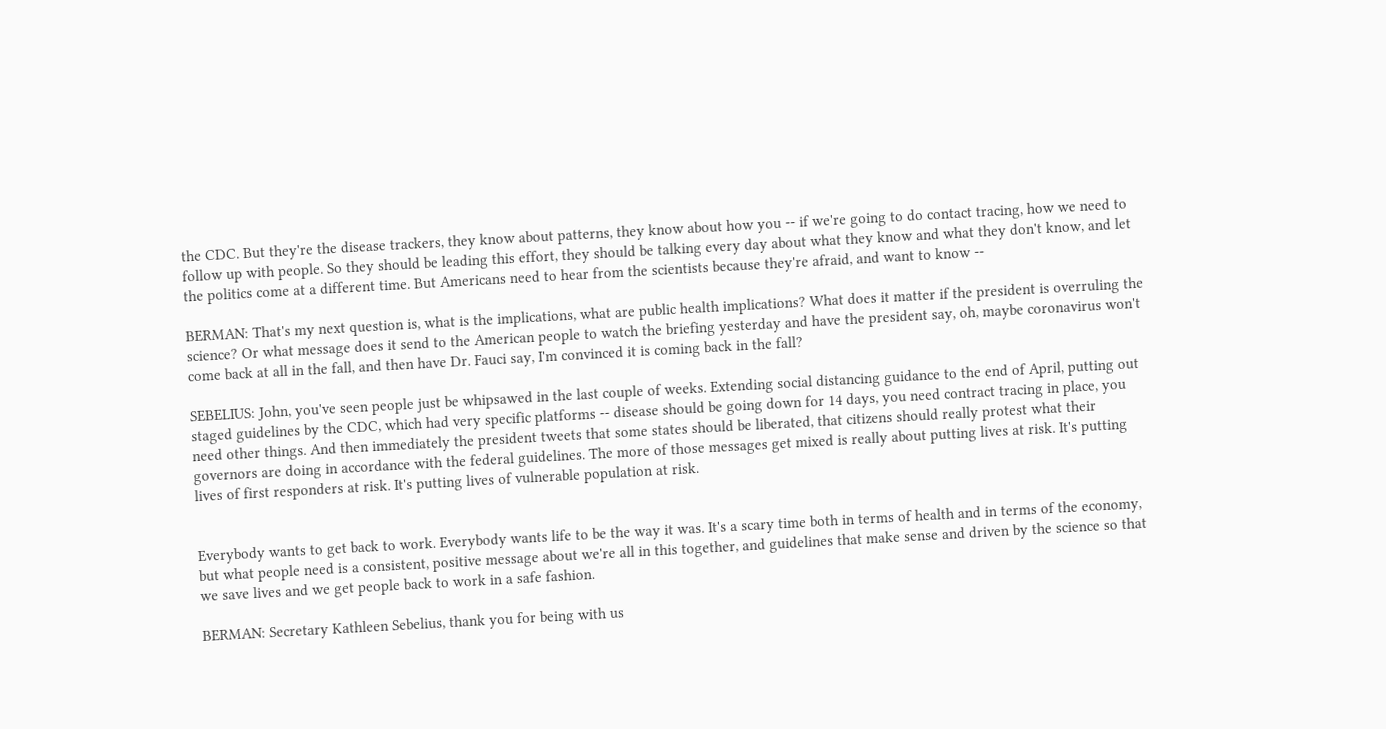the CDC. But they're the disease trackers, they know about patterns, they know about how you -- if we're going to do contact tracing, how we need to follow up with people. So they should be leading this effort, they should be talking every day about what they know and what they don't know, and let the politics come at a different time. But Americans need to hear from the scientists because they're afraid, and want to know --

BERMAN: That's my next question is, what is the implications, what are public health implications? What does it matter if the president is overruling the science? Or what message does it send to the American people to watch the briefing yesterday and have the president say, oh, maybe coronavirus won't come back at all in the fall, and then have Dr. Fauci say, I'm convinced it is coming back in the fall?

SEBELIUS: John, you've seen people just be whipsawed in the last couple of weeks. Extending social distancing guidance to the end of April, putting out staged guidelines by the CDC, which had very specific platforms -- disease should be going down for 14 days, you need contract tracing in place, you need other things. And then immediately the president tweets that some states should be liberated, that citizens should really protest what their governors are doing in accordance with the federal guidelines. The more of those messages get mixed is really about putting lives at risk. It's putting lives of first responders at risk. It's putting lives of vulnerable population at risk.


Everybody wants to get back to work. Everybody wants life to be the way it was. It's a scary time both in terms of health and in terms of the economy, but what people need is a consistent, positive message about we're all in this together, and guidelines that make sense and driven by the science so that we save lives and we get people back to work in a safe fashion.

BERMAN: Secretary Kathleen Sebelius, thank you for being with us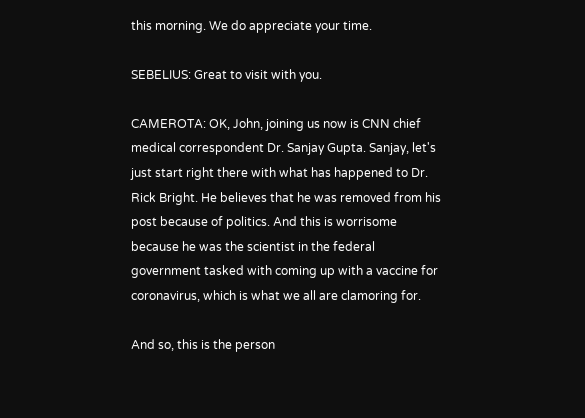this morning. We do appreciate your time.

SEBELIUS: Great to visit with you.

CAMEROTA: OK, John, joining us now is CNN chief medical correspondent Dr. Sanjay Gupta. Sanjay, let's just start right there with what has happened to Dr. Rick Bright. He believes that he was removed from his post because of politics. And this is worrisome because he was the scientist in the federal government tasked with coming up with a vaccine for coronavirus, which is what we all are clamoring for.

And so, this is the person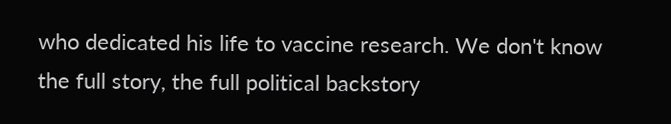who dedicated his life to vaccine research. We don't know the full story, the full political backstory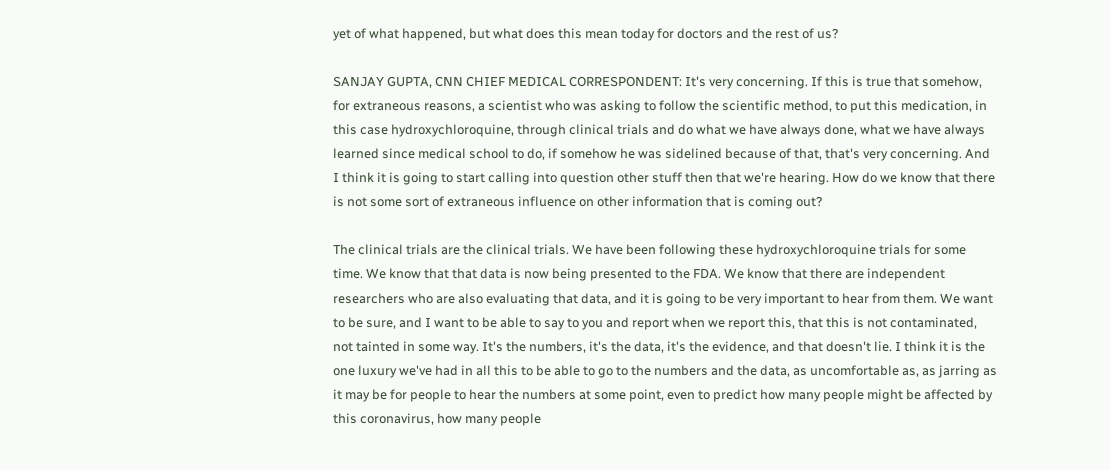yet of what happened, but what does this mean today for doctors and the rest of us?

SANJAY GUPTA, CNN CHIEF MEDICAL CORRESPONDENT: It's very concerning. If this is true that somehow, for extraneous reasons, a scientist who was asking to follow the scientific method, to put this medication, in this case hydroxychloroquine, through clinical trials and do what we have always done, what we have always learned since medical school to do, if somehow he was sidelined because of that, that's very concerning. And I think it is going to start calling into question other stuff then that we're hearing. How do we know that there is not some sort of extraneous influence on other information that is coming out?

The clinical trials are the clinical trials. We have been following these hydroxychloroquine trials for some time. We know that that data is now being presented to the FDA. We know that there are independent researchers who are also evaluating that data, and it is going to be very important to hear from them. We want to be sure, and I want to be able to say to you and report when we report this, that this is not contaminated, not tainted in some way. It's the numbers, it's the data, it's the evidence, and that doesn't lie. I think it is the one luxury we've had in all this to be able to go to the numbers and the data, as uncomfortable as, as jarring as it may be for people to hear the numbers at some point, even to predict how many people might be affected by this coronavirus, how many people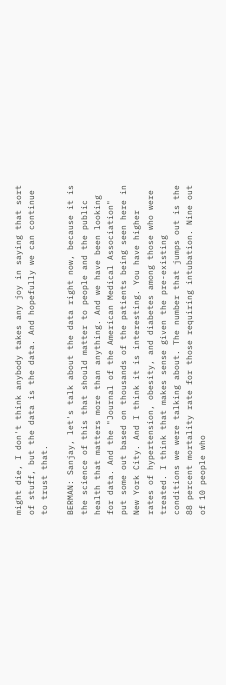might die, I don't think anybody takes any joy in saying that sort of stuff, but the data is the data. And hopefully we can continue to trust that.

BERMAN: Sanjay, let's talk about the data right now, because it is the science of this that should matter to people and the public health that matters more than anything. And we have been looking for data. And the "Journal of the American Medical Association" put some out based on thousands of the patients being seen here in New York City. And I think it is interesting. You have higher rates of hypertension, obesity, and diabetes among those who were treated. I think that makes sense given the pre-existing conditions we were talking about. The number that jumps out is the 88 percent mortality rate for those requiring intubation. Nine out of 10 people who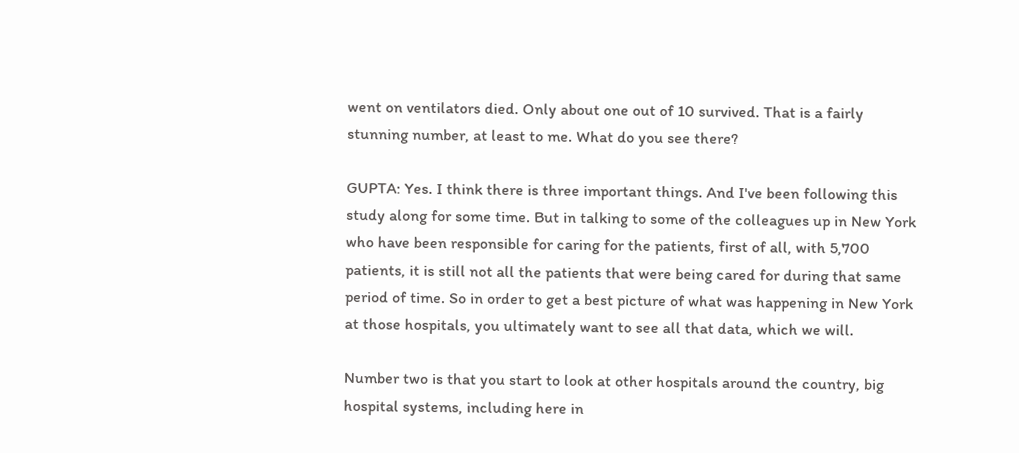went on ventilators died. Only about one out of 10 survived. That is a fairly stunning number, at least to me. What do you see there?

GUPTA: Yes. I think there is three important things. And I've been following this study along for some time. But in talking to some of the colleagues up in New York who have been responsible for caring for the patients, first of all, with 5,700 patients, it is still not all the patients that were being cared for during that same period of time. So in order to get a best picture of what was happening in New York at those hospitals, you ultimately want to see all that data, which we will.

Number two is that you start to look at other hospitals around the country, big hospital systems, including here in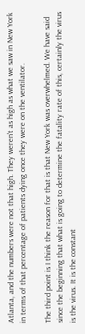Atlanta, and the numbers were not that high. They weren't as high as what we saw in New York in terms of that percentage of patients dying once they were on the ventilator.

The third point is I think the reason for that is that New York was overwhelmed. We have said since the beginning that what is going to determine the fatality rate of this, certainly the virus is the virus. It is the constant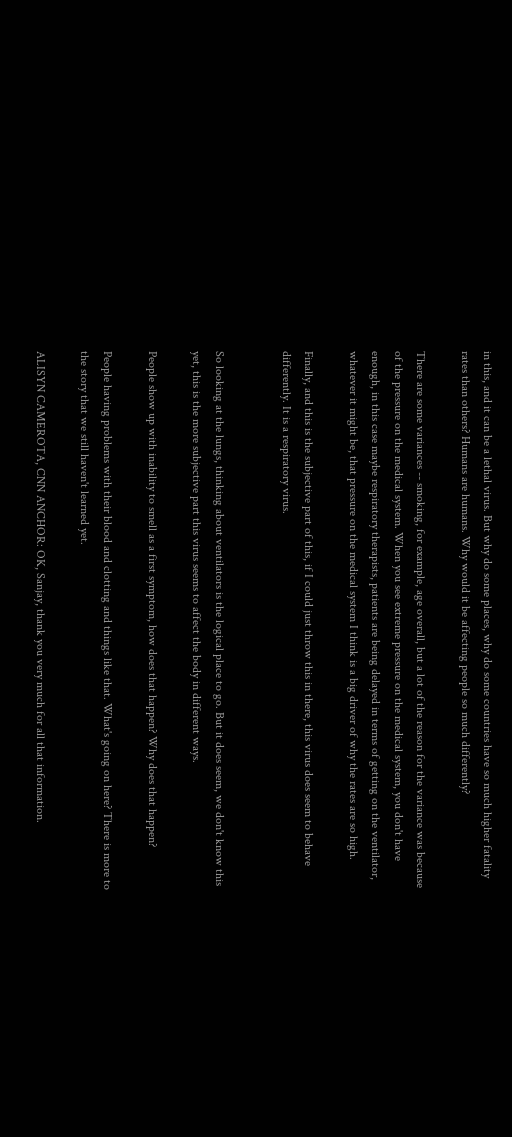in this, and it can be a lethal virus. But why do some places, why do some countries have so much higher fatality rates than others? Humans are humans. Why would it be affecting people so much differently?

There are some variances -- smoking, for example, age overall, but a lot of the reason for the variance was because of the pressure on the medical system. When you see extreme pressure on the medical system, you don't have enough, in this case maybe respiratory therapists, patients are being delayed in terms of getting on the ventilator, whatever it might be, that pressure on the medical system I think is a big driver of why the rates are so high.

Finally, and this is the subjective part of this, if I could just throw this in there, this virus does seem to behave differently. It is a respiratory virus.


So looking at the lungs, thinking about ventilators is the logical place to go. But it does seem, we don't know this yet, this is the more subjective part this virus seems to affect the body in different ways.

People show up with inability to smell as a first symptom, how does that happen? Why does that happen?

People having problems with their blood and clotting and things like that. What's going on here? There is more to the story that we still haven't learned yet.

ALISYN CAMEROTA, CNN ANCHOR: OK, Sanjay, thank you very much for all that information.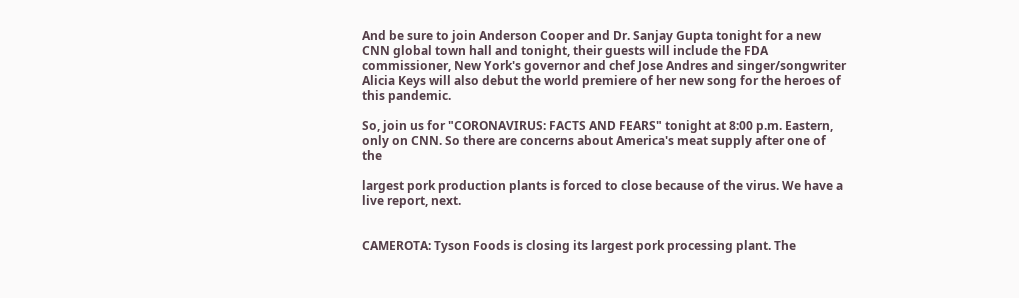And be sure to join Anderson Cooper and Dr. Sanjay Gupta tonight for a new CNN global town hall and tonight, their guests will include the FDA commissioner, New York's governor and chef Jose Andres and singer/songwriter Alicia Keys will also debut the world premiere of her new song for the heroes of this pandemic.

So, join us for "CORONAVIRUS: FACTS AND FEARS" tonight at 8:00 p.m. Eastern, only on CNN. So there are concerns about America's meat supply after one of the

largest pork production plants is forced to close because of the virus. We have a live report, next.


CAMEROTA: Tyson Foods is closing its largest pork processing plant. The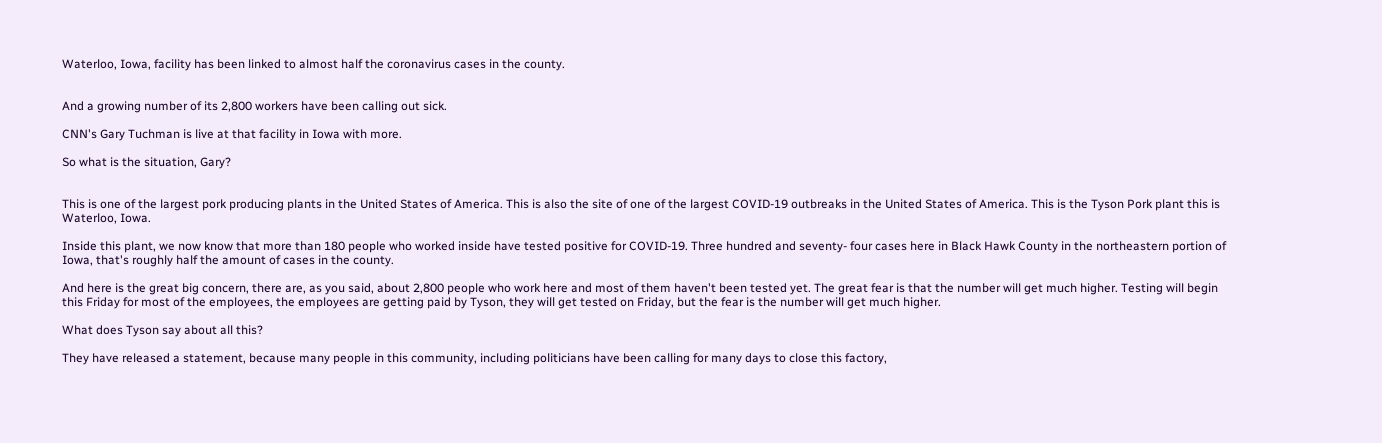Waterloo, Iowa, facility has been linked to almost half the coronavirus cases in the county.


And a growing number of its 2,800 workers have been calling out sick.

CNN's Gary Tuchman is live at that facility in Iowa with more.

So what is the situation, Gary?


This is one of the largest pork producing plants in the United States of America. This is also the site of one of the largest COVID-19 outbreaks in the United States of America. This is the Tyson Pork plant this is Waterloo, Iowa.

Inside this plant, we now know that more than 180 people who worked inside have tested positive for COVID-19. Three hundred and seventy- four cases here in Black Hawk County in the northeastern portion of Iowa, that's roughly half the amount of cases in the county.

And here is the great big concern, there are, as you said, about 2,800 people who work here and most of them haven't been tested yet. The great fear is that the number will get much higher. Testing will begin this Friday for most of the employees, the employees are getting paid by Tyson, they will get tested on Friday, but the fear is the number will get much higher.

What does Tyson say about all this?

They have released a statement, because many people in this community, including politicians have been calling for many days to close this factory,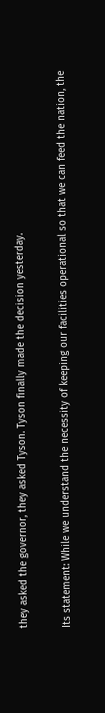they asked the governor, they asked Tyson. Tyson finally made the decision yesterday.

Its statement: While we understand the necessity of keeping our facilities operational so that we can feed the nation, the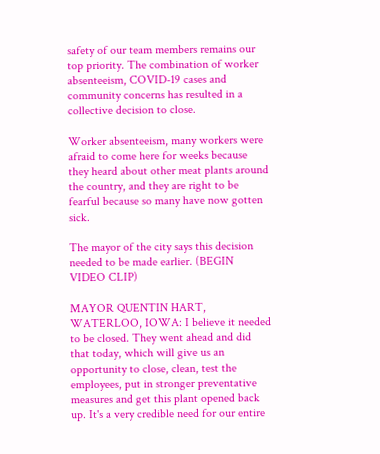safety of our team members remains our top priority. The combination of worker absenteeism, COVID-19 cases and community concerns has resulted in a collective decision to close.

Worker absenteeism, many workers were afraid to come here for weeks because they heard about other meat plants around the country, and they are right to be fearful because so many have now gotten sick.

The mayor of the city says this decision needed to be made earlier. (BEGIN VIDEO CLIP)

MAYOR QUENTIN HART, WATERLOO, IOWA: I believe it needed to be closed. They went ahead and did that today, which will give us an opportunity to close, clean, test the employees, put in stronger preventative measures and get this plant opened back up. It's a very credible need for our entire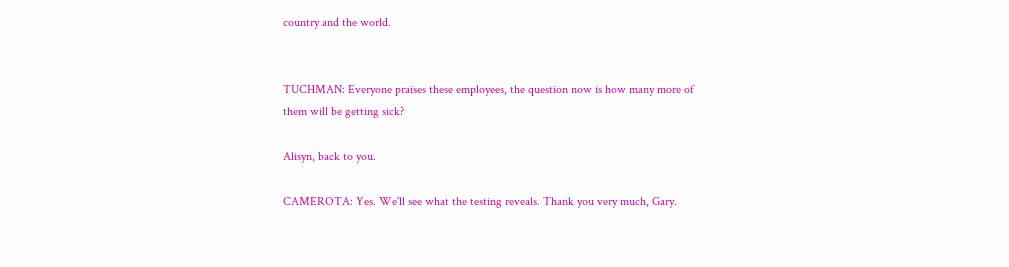country and the world.


TUCHMAN: Everyone praises these employees, the question now is how many more of them will be getting sick?

Alisyn, back to you.

CAMEROTA: Yes. We'll see what the testing reveals. Thank you very much, Gary.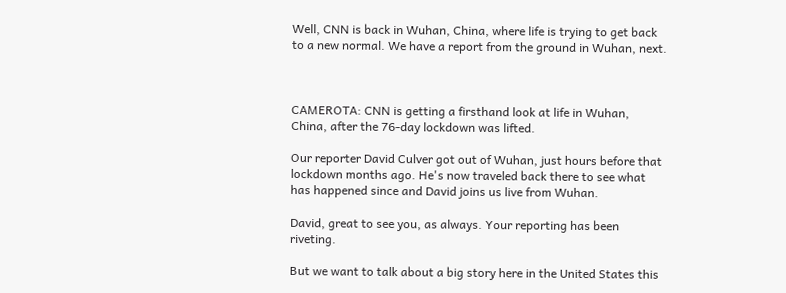Well, CNN is back in Wuhan, China, where life is trying to get back to a new normal. We have a report from the ground in Wuhan, next.



CAMEROTA: CNN is getting a firsthand look at life in Wuhan, China, after the 76-day lockdown was lifted.

Our reporter David Culver got out of Wuhan, just hours before that lockdown months ago. He's now traveled back there to see what has happened since and David joins us live from Wuhan.

David, great to see you, as always. Your reporting has been riveting.

But we want to talk about a big story here in the United States this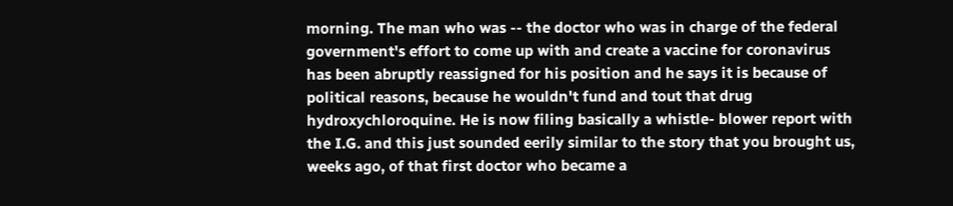morning. The man who was -- the doctor who was in charge of the federal government's effort to come up with and create a vaccine for coronavirus has been abruptly reassigned for his position and he says it is because of political reasons, because he wouldn't fund and tout that drug hydroxychloroquine. He is now filing basically a whistle- blower report with the I.G. and this just sounded eerily similar to the story that you brought us, weeks ago, of that first doctor who became a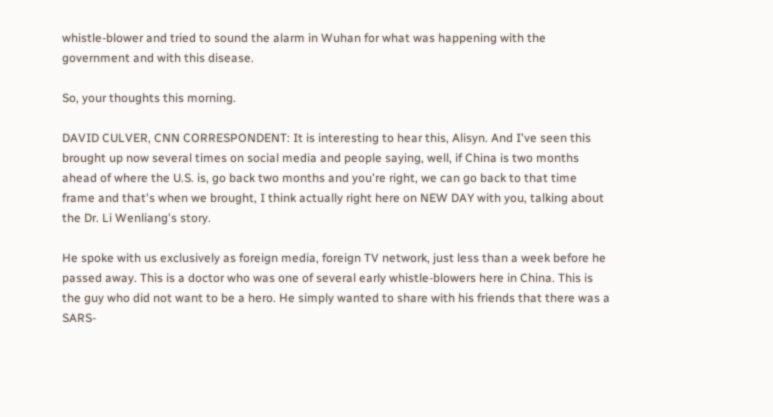whistle-blower and tried to sound the alarm in Wuhan for what was happening with the government and with this disease.

So, your thoughts this morning.

DAVID CULVER, CNN CORRESPONDENT: It is interesting to hear this, Alisyn. And I've seen this brought up now several times on social media and people saying, well, if China is two months ahead of where the U.S. is, go back two months and you're right, we can go back to that time frame and that's when we brought, I think actually right here on NEW DAY with you, talking about the Dr. Li Wenliang's story.

He spoke with us exclusively as foreign media, foreign TV network, just less than a week before he passed away. This is a doctor who was one of several early whistle-blowers here in China. This is the guy who did not want to be a hero. He simply wanted to share with his friends that there was a SARS-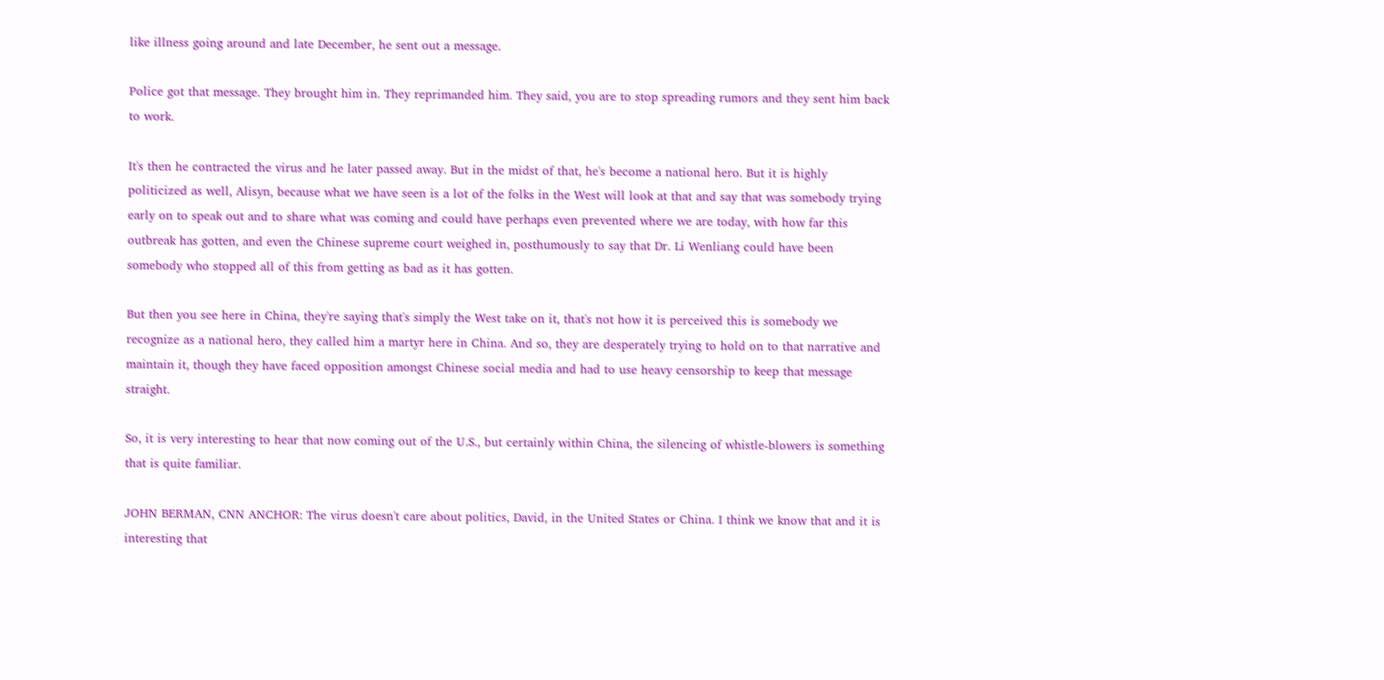like illness going around and late December, he sent out a message.

Police got that message. They brought him in. They reprimanded him. They said, you are to stop spreading rumors and they sent him back to work.

It's then he contracted the virus and he later passed away. But in the midst of that, he's become a national hero. But it is highly politicized as well, Alisyn, because what we have seen is a lot of the folks in the West will look at that and say that was somebody trying early on to speak out and to share what was coming and could have perhaps even prevented where we are today, with how far this outbreak has gotten, and even the Chinese supreme court weighed in, posthumously to say that Dr. Li Wenliang could have been somebody who stopped all of this from getting as bad as it has gotten.

But then you see here in China, they're saying that's simply the West take on it, that's not how it is perceived this is somebody we recognize as a national hero, they called him a martyr here in China. And so, they are desperately trying to hold on to that narrative and maintain it, though they have faced opposition amongst Chinese social media and had to use heavy censorship to keep that message straight.

So, it is very interesting to hear that now coming out of the U.S., but certainly within China, the silencing of whistle-blowers is something that is quite familiar.

JOHN BERMAN, CNN ANCHOR: The virus doesn't care about politics, David, in the United States or China. I think we know that and it is interesting that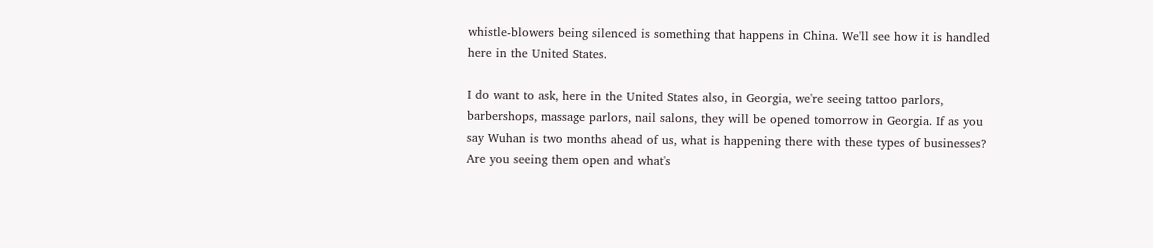whistle-blowers being silenced is something that happens in China. We'll see how it is handled here in the United States.

I do want to ask, here in the United States also, in Georgia, we're seeing tattoo parlors, barbershops, massage parlors, nail salons, they will be opened tomorrow in Georgia. If as you say Wuhan is two months ahead of us, what is happening there with these types of businesses? Are you seeing them open and what's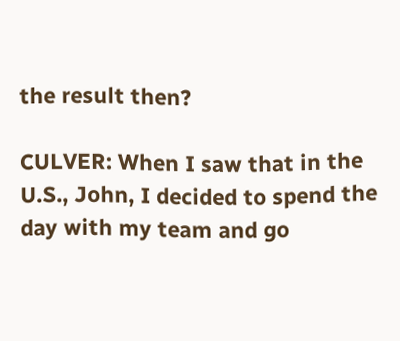the result then?

CULVER: When I saw that in the U.S., John, I decided to spend the day with my team and go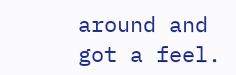around and got a feel.